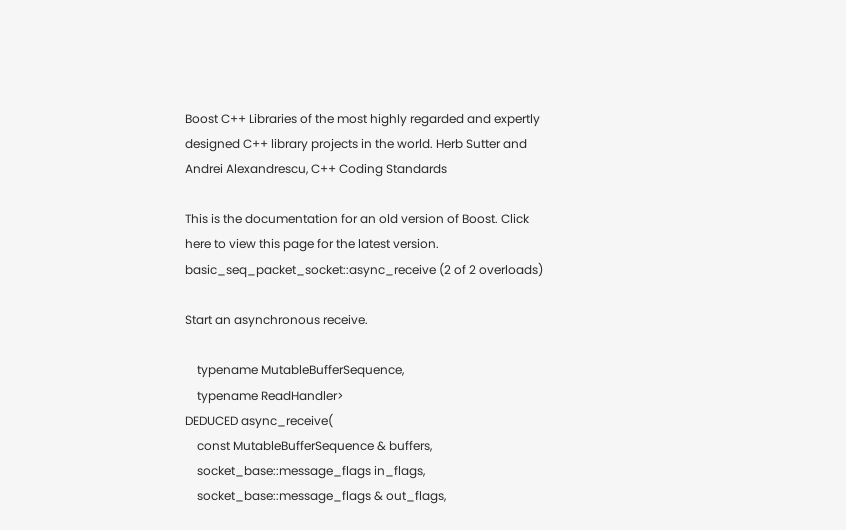Boost C++ Libraries of the most highly regarded and expertly designed C++ library projects in the world. Herb Sutter and Andrei Alexandrescu, C++ Coding Standards

This is the documentation for an old version of Boost. Click here to view this page for the latest version.
basic_seq_packet_socket::async_receive (2 of 2 overloads)

Start an asynchronous receive.

    typename MutableBufferSequence,
    typename ReadHandler>
DEDUCED async_receive(
    const MutableBufferSequence & buffers,
    socket_base::message_flags in_flags,
    socket_base::message_flags & out_flags,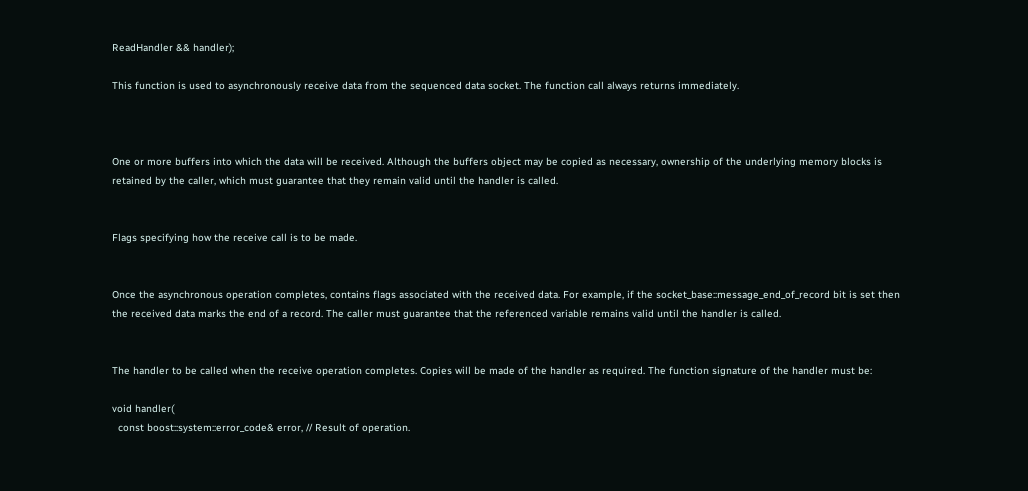ReadHandler && handler);

This function is used to asynchronously receive data from the sequenced data socket. The function call always returns immediately.



One or more buffers into which the data will be received. Although the buffers object may be copied as necessary, ownership of the underlying memory blocks is retained by the caller, which must guarantee that they remain valid until the handler is called.


Flags specifying how the receive call is to be made.


Once the asynchronous operation completes, contains flags associated with the received data. For example, if the socket_base::message_end_of_record bit is set then the received data marks the end of a record. The caller must guarantee that the referenced variable remains valid until the handler is called.


The handler to be called when the receive operation completes. Copies will be made of the handler as required. The function signature of the handler must be:

void handler(
  const boost::system::error_code& error, // Result of operation.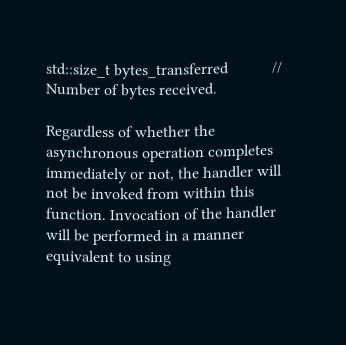std::size_t bytes_transferred           // Number of bytes received.

Regardless of whether the asynchronous operation completes immediately or not, the handler will not be invoked from within this function. Invocation of the handler will be performed in a manner equivalent to using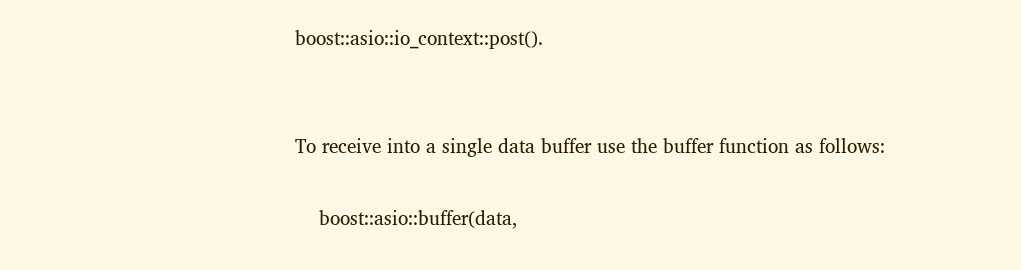boost::asio::io_context::post().


To receive into a single data buffer use the buffer function as follows:

    boost::asio::buffer(data,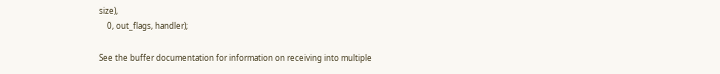size),
    0, out_flags, handler);

See the buffer documentation for information on receiving into multiple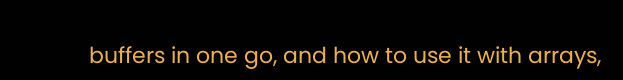buffers in one go, and how to use it with arrays,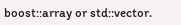boost::array or std::vector.